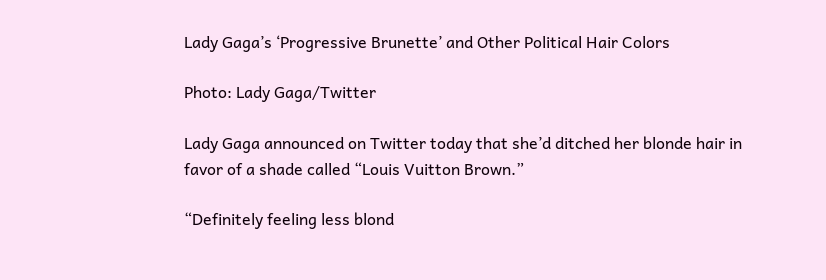Lady Gaga’s ‘Progressive Brunette’ and Other Political Hair Colors

Photo: Lady Gaga/Twitter

Lady Gaga announced on Twitter today that she’d ditched her blonde hair in favor of a shade called “Louis Vuitton Brown.”

“Definitely feeling less blond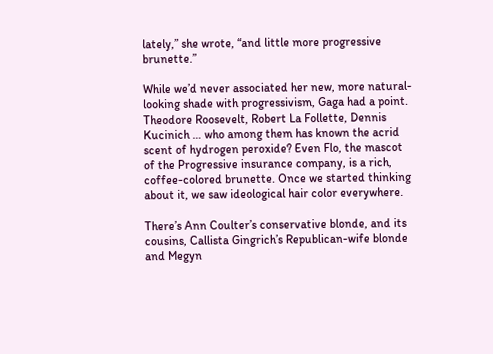lately,” she wrote, “and little more progressive brunette.”

While we’d never associated her new, more natural-looking shade with progressivism, Gaga had a point. Theodore Roosevelt, Robert La Follette, Dennis Kucinich … who among them has known the acrid scent of hydrogen peroxide? Even Flo, the mascot of the Progressive insurance company, is a rich, coffee-colored brunette. Once we started thinking about it, we saw ideological hair color everywhere.

There’s Ann Coulter’s conservative blonde, and its cousins, Callista Gingrich’s Republican-wife blonde and Megyn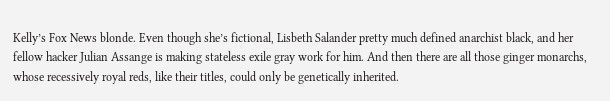Kelly’s Fox News blonde. Even though she’s fictional, Lisbeth Salander pretty much defined anarchist black, and her fellow hacker Julian Assange is making stateless exile gray work for him. And then there are all those ginger monarchs, whose recessively royal reds, like their titles, could only be genetically inherited.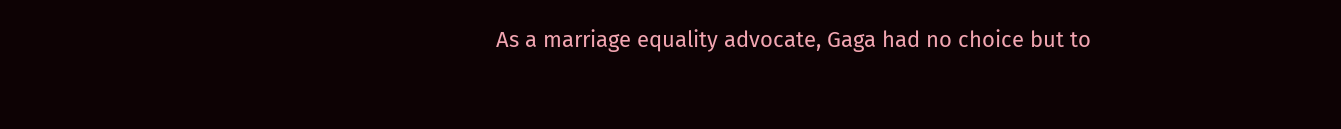As a marriage equality advocate, Gaga had no choice but to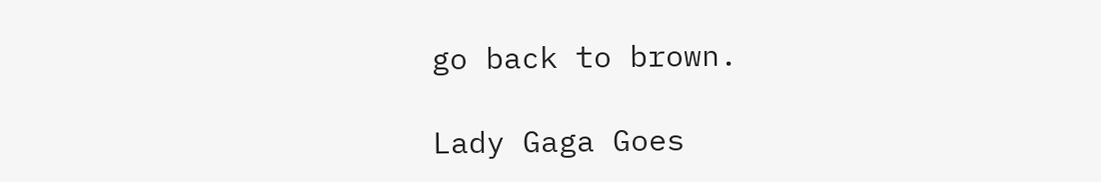go back to brown.

Lady Gaga Goes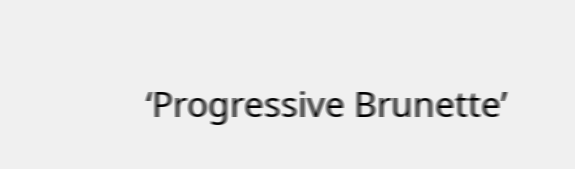‘Progressive Brunette’